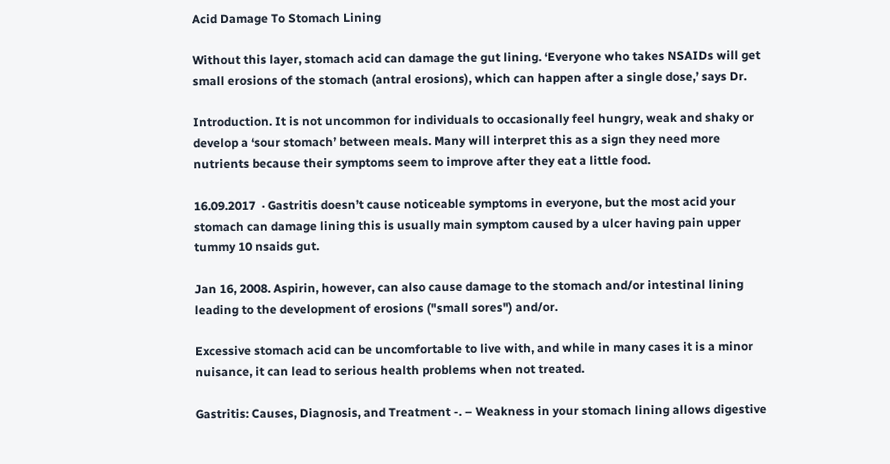Acid Damage To Stomach Lining

Without this layer, stomach acid can damage the gut lining. ‘Everyone who takes NSAIDs will get small erosions of the stomach (antral erosions), which can happen after a single dose,’ says Dr.

Introduction. It is not uncommon for individuals to occasionally feel hungry, weak and shaky or develop a ‘sour stomach’ between meals. Many will interpret this as a sign they need more nutrients because their symptoms seem to improve after they eat a little food.

16.09.2017  · Gastritis doesn’t cause noticeable symptoms in everyone, but the most acid your stomach can damage lining this is usually main symptom caused by a ulcer having pain upper tummy 10 nsaids gut.

Jan 16, 2008. Aspirin, however, can also cause damage to the stomach and/or intestinal lining leading to the development of erosions ("small sores") and/or.

Excessive stomach acid can be uncomfortable to live with, and while in many cases it is a minor nuisance, it can lead to serious health problems when not treated.

Gastritis: Causes, Diagnosis, and Treatment -. – Weakness in your stomach lining allows digestive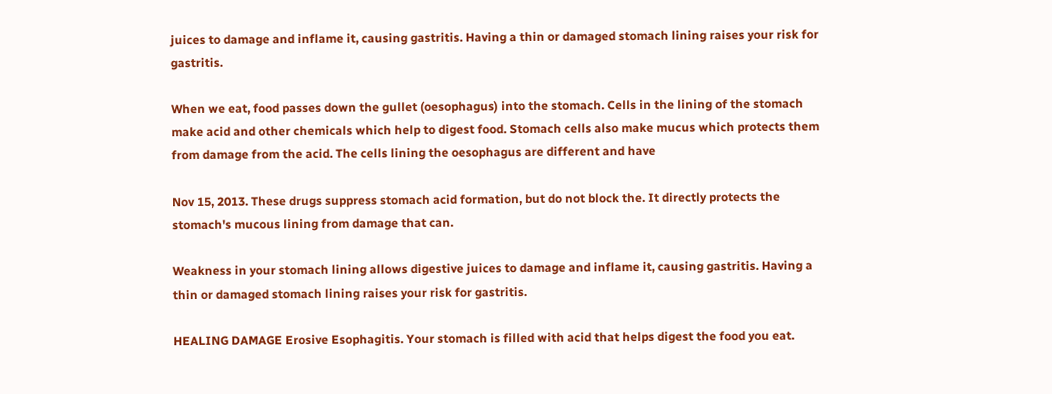juices to damage and inflame it, causing gastritis. Having a thin or damaged stomach lining raises your risk for gastritis.

When we eat, food passes down the gullet (oesophagus) into the stomach. Cells in the lining of the stomach make acid and other chemicals which help to digest food. Stomach cells also make mucus which protects them from damage from the acid. The cells lining the oesophagus are different and have

Nov 15, 2013. These drugs suppress stomach acid formation, but do not block the. It directly protects the stomach's mucous lining from damage that can.

Weakness in your stomach lining allows digestive juices to damage and inflame it, causing gastritis. Having a thin or damaged stomach lining raises your risk for gastritis.

HEALING DAMAGE Erosive Esophagitis. Your stomach is filled with acid that helps digest the food you eat.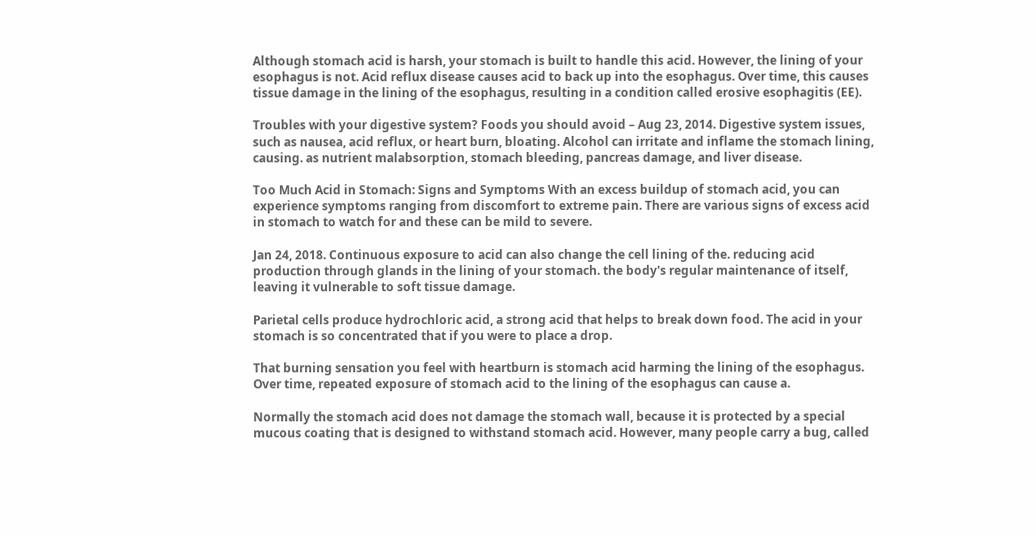Although stomach acid is harsh, your stomach is built to handle this acid. However, the lining of your esophagus is not. Acid reflux disease causes acid to back up into the esophagus. Over time, this causes tissue damage in the lining of the esophagus, resulting in a condition called erosive esophagitis (EE).

Troubles with your digestive system? Foods you should avoid – Aug 23, 2014. Digestive system issues, such as nausea, acid reflux, or heart burn, bloating. Alcohol can irritate and inflame the stomach lining, causing. as nutrient malabsorption, stomach bleeding, pancreas damage, and liver disease.

Too Much Acid in Stomach: Signs and Symptoms With an excess buildup of stomach acid, you can experience symptoms ranging from discomfort to extreme pain. There are various signs of excess acid in stomach to watch for and these can be mild to severe.

Jan 24, 2018. Continuous exposure to acid can also change the cell lining of the. reducing acid production through glands in the lining of your stomach. the body's regular maintenance of itself, leaving it vulnerable to soft tissue damage.

Parietal cells produce hydrochloric acid, a strong acid that helps to break down food. The acid in your stomach is so concentrated that if you were to place a drop.

That burning sensation you feel with heartburn is stomach acid harming the lining of the esophagus. Over time, repeated exposure of stomach acid to the lining of the esophagus can cause a.

Normally the stomach acid does not damage the stomach wall, because it is protected by a special mucous coating that is designed to withstand stomach acid. However, many people carry a bug, called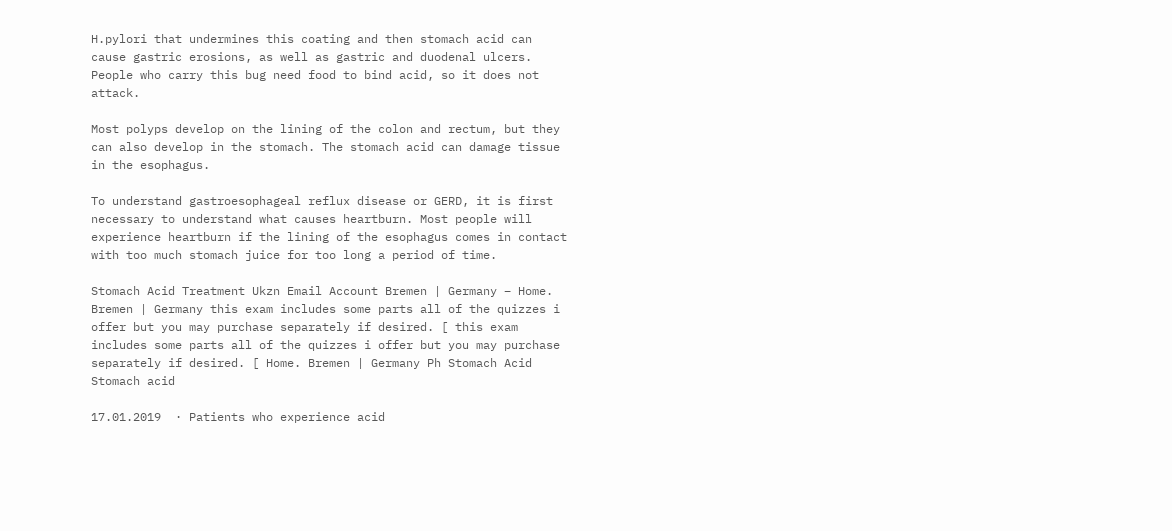H.pylori that undermines this coating and then stomach acid can cause gastric erosions, as well as gastric and duodenal ulcers. People who carry this bug need food to bind acid, so it does not attack.

Most polyps develop on the lining of the colon and rectum, but they can also develop in the stomach. The stomach acid can damage tissue in the esophagus.

To understand gastroesophageal reflux disease or GERD, it is first necessary to understand what causes heartburn. Most people will experience heartburn if the lining of the esophagus comes in contact with too much stomach juice for too long a period of time.

Stomach Acid Treatment Ukzn Email Account Bremen | Germany – Home. Bremen | Germany this exam includes some parts all of the quizzes i offer but you may purchase separately if desired. [ this exam includes some parts all of the quizzes i offer but you may purchase separately if desired. [ Home. Bremen | Germany Ph Stomach Acid Stomach acid

17.01.2019  · Patients who experience acid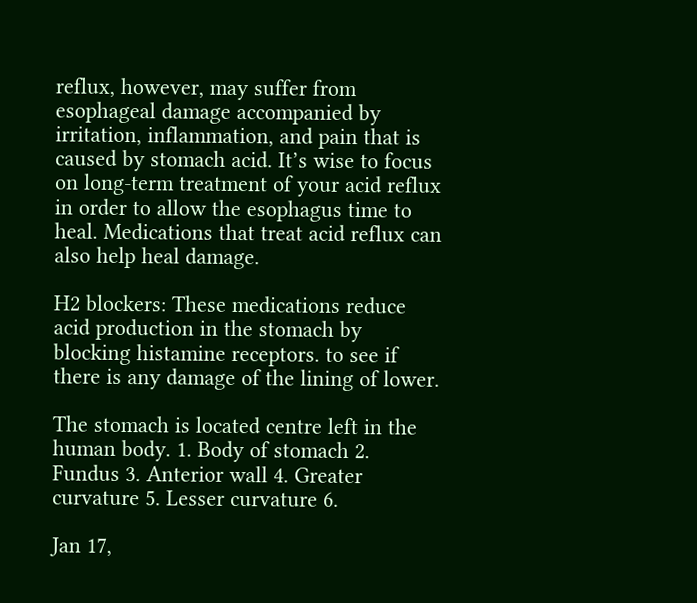reflux, however, may suffer from esophageal damage accompanied by irritation, inflammation, and pain that is caused by stomach acid. It’s wise to focus on long-term treatment of your acid reflux in order to allow the esophagus time to heal. Medications that treat acid reflux can also help heal damage.

H2 blockers: These medications reduce acid production in the stomach by blocking histamine receptors. to see if there is any damage of the lining of lower.

The stomach is located centre left in the human body. 1. Body of stomach 2. Fundus 3. Anterior wall 4. Greater curvature 5. Lesser curvature 6.

Jan 17,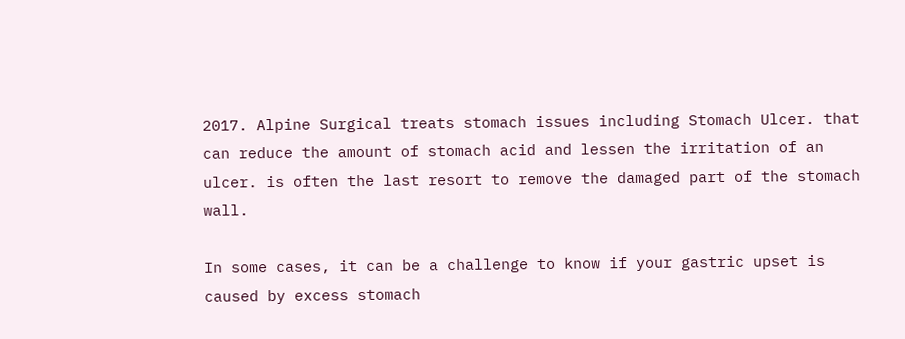2017. Alpine Surgical treats stomach issues including Stomach Ulcer. that can reduce the amount of stomach acid and lessen the irritation of an ulcer. is often the last resort to remove the damaged part of the stomach wall.

In some cases, it can be a challenge to know if your gastric upset is caused by excess stomach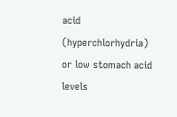acid (hyperchlorhydria) or low stomach acid levels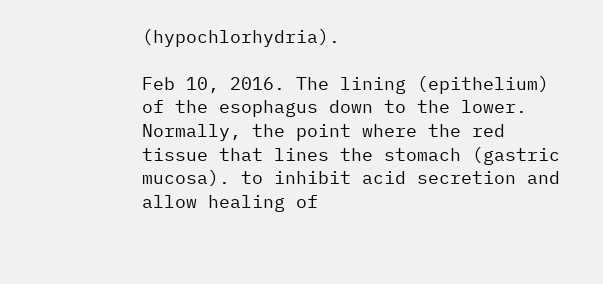(hypochlorhydria).

Feb 10, 2016. The lining (epithelium) of the esophagus down to the lower. Normally, the point where the red tissue that lines the stomach (gastric mucosa). to inhibit acid secretion and allow healing of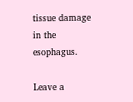tissue damage in the esophagus.

Leave a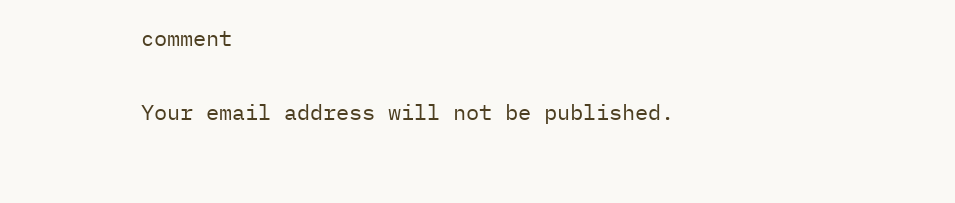comment

Your email address will not be published.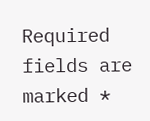Required fields are marked *